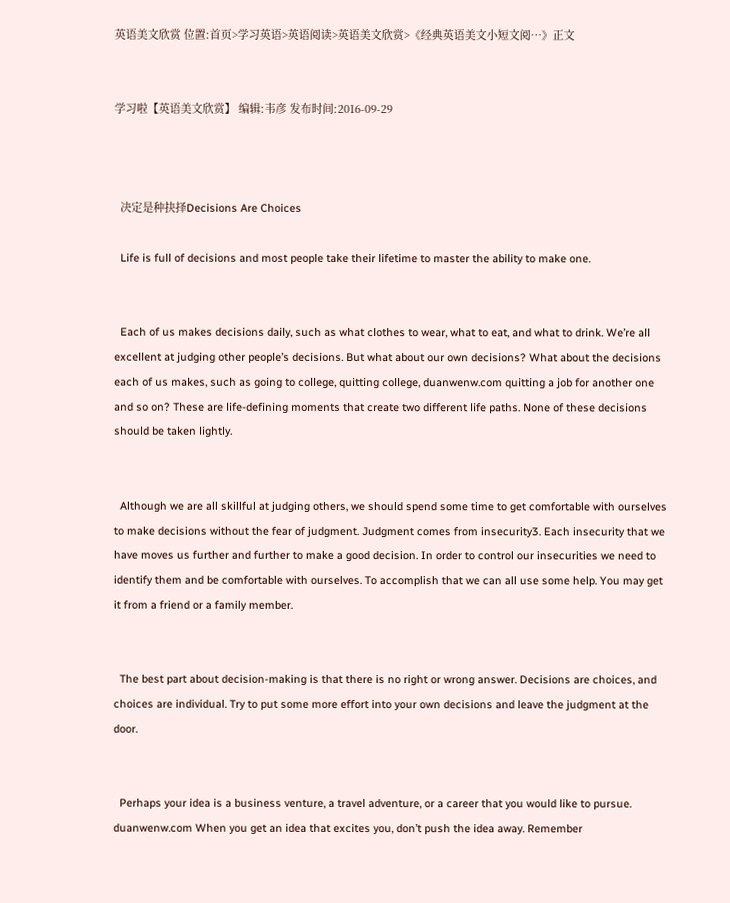英语美文欣赏 位置:首页>学习英语>英语阅读>英语美文欣赏>《经典英语美文小短文阅…》正文


学习啦【英语美文欣赏】 编辑:韦彦 发布时间:2016-09-29



  决定是种抉择Decisions Are Choices

  Life is full of decisions and most people take their lifetime to master the ability to make one.


  Each of us makes decisions daily, such as what clothes to wear, what to eat, and what to drink. We’re all excellent at judging other people’s decisions. But what about our own decisions? What about the decisions each of us makes, such as going to college, quitting college, duanwenw.com quitting a job for another one and so on? These are life-defining moments that create two different life paths. None of these decisions should be taken lightly.


  Although we are all skillful at judging others, we should spend some time to get comfortable with ourselves to make decisions without the fear of judgment. Judgment comes from insecurity3. Each insecurity that we have moves us further and further to make a good decision. In order to control our insecurities we need to identify them and be comfortable with ourselves. To accomplish that we can all use some help. You may get it from a friend or a family member.


  The best part about decision-making is that there is no right or wrong answer. Decisions are choices, and choices are individual. Try to put some more effort into your own decisions and leave the judgment at the door.


  Perhaps your idea is a business venture, a travel adventure, or a career that you would like to pursue. duanwenw.com When you get an idea that excites you, don’t push the idea away. Remember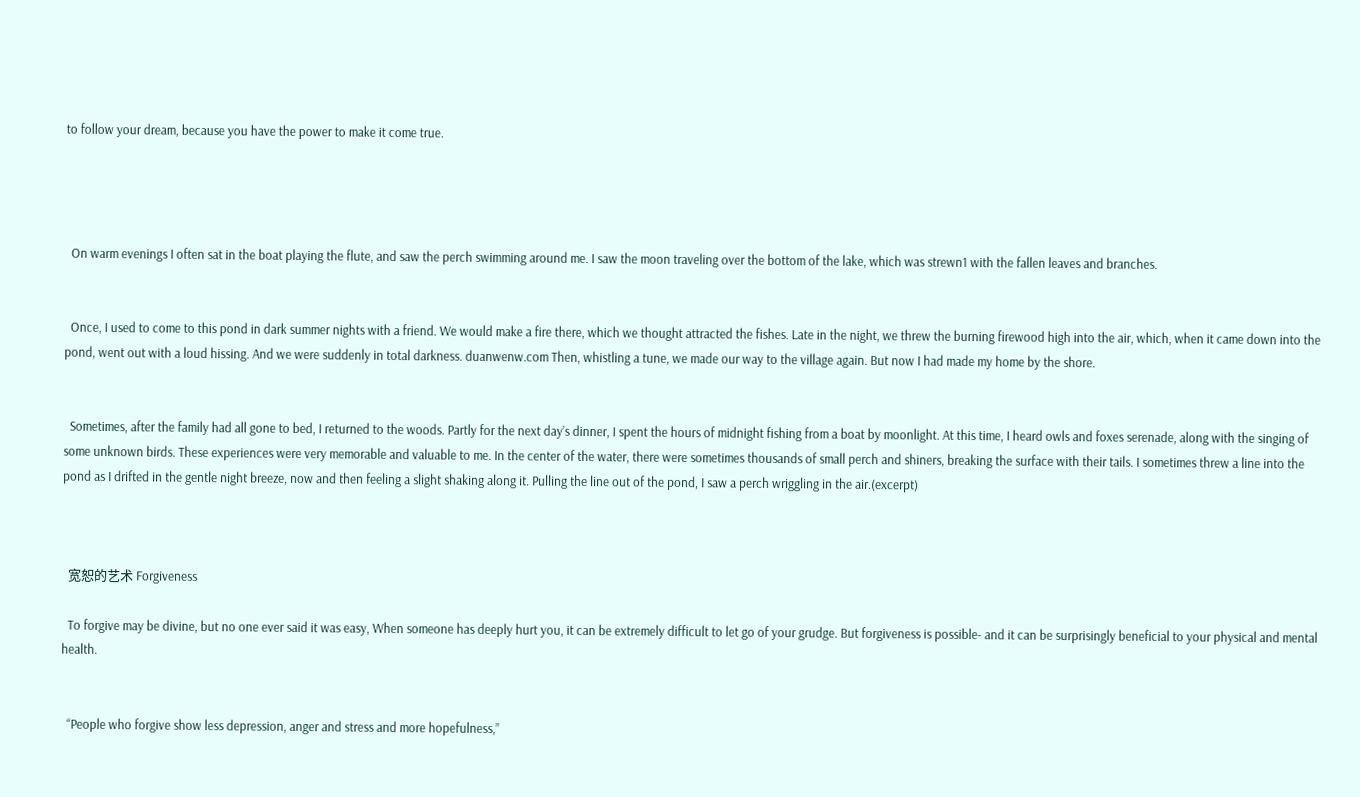to follow your dream, because you have the power to make it come true.




  On warm evenings I often sat in the boat playing the flute, and saw the perch swimming around me. I saw the moon traveling over the bottom of the lake, which was strewn1 with the fallen leaves and branches.


  Once, I used to come to this pond in dark summer nights with a friend. We would make a fire there, which we thought attracted the fishes. Late in the night, we threw the burning firewood high into the air, which, when it came down into the pond, went out with a loud hissing. And we were suddenly in total darkness. duanwenw.com Then, whistling a tune, we made our way to the village again. But now I had made my home by the shore.


  Sometimes, after the family had all gone to bed, I returned to the woods. Partly for the next day’s dinner, I spent the hours of midnight fishing from a boat by moonlight. At this time, I heard owls and foxes serenade, along with the singing of some unknown birds. These experiences were very memorable and valuable to me. In the center of the water, there were sometimes thousands of small perch and shiners, breaking the surface with their tails. I sometimes threw a line into the pond as I drifted in the gentle night breeze, now and then feeling a slight shaking along it. Pulling the line out of the pond, I saw a perch wriggling in the air.(excerpt)



  宽恕的艺术 Forgiveness

  To forgive may be divine, but no one ever said it was easy, When someone has deeply hurt you, it can be extremely difficult to let go of your grudge. But forgiveness is possible- and it can be surprisingly beneficial to your physical and mental health.


  “People who forgive show less depression, anger and stress and more hopefulness,”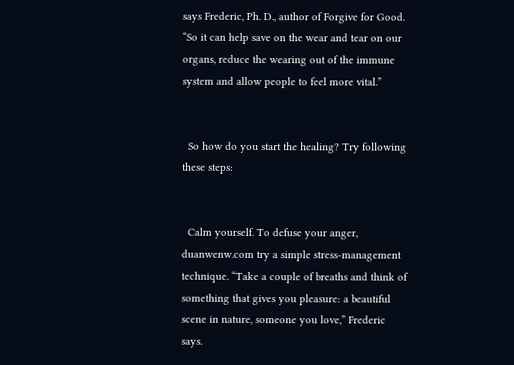says Frederic, Ph. D., author of Forgive for Good. “So it can help save on the wear and tear on our organs, reduce the wearing out of the immune system and allow people to feel more vital.”


  So how do you start the healing? Try following these steps:


  Calm yourself. To defuse your anger, duanwenw.com try a simple stress-management technique. “Take a couple of breaths and think of something that gives you pleasure: a beautiful scene in nature, someone you love,” Frederic says.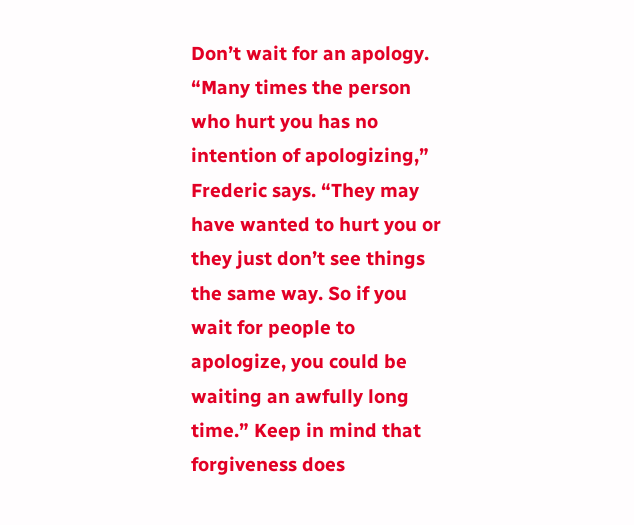Don’t wait for an apology. “Many times the person who hurt you has no intention of apologizing,” Frederic says. “They may have wanted to hurt you or they just don’t see things the same way. So if you wait for people to apologize, you could be waiting an awfully long time.” Keep in mind that forgiveness does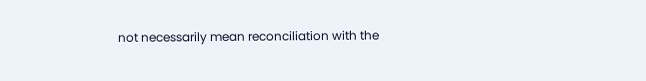not necessarily mean reconciliation with the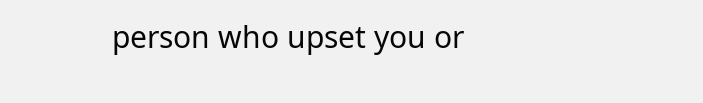person who upset you or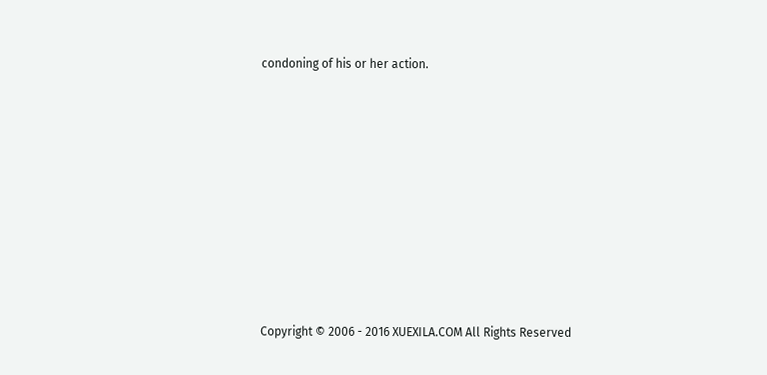condoning of his or her action.









Copyright © 2006 - 2016 XUEXILA.COM All Rights Reserved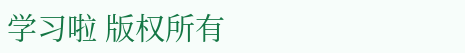学习啦 版权所有